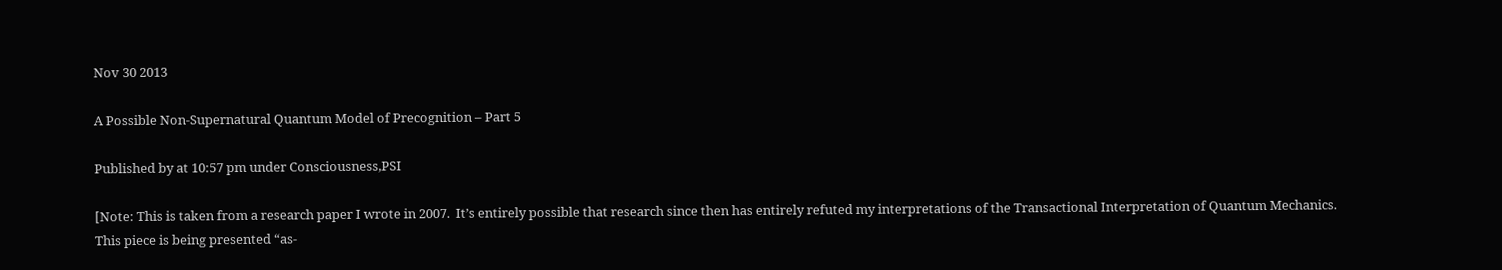Nov 30 2013

A Possible Non-Supernatural Quantum Model of Precognition – Part 5

Published by at 10:57 pm under Consciousness,PSI

[Note: This is taken from a research paper I wrote in 2007.  It’s entirely possible that research since then has entirely refuted my interpretations of the Transactional Interpretation of Quantum Mechanics. This piece is being presented “as-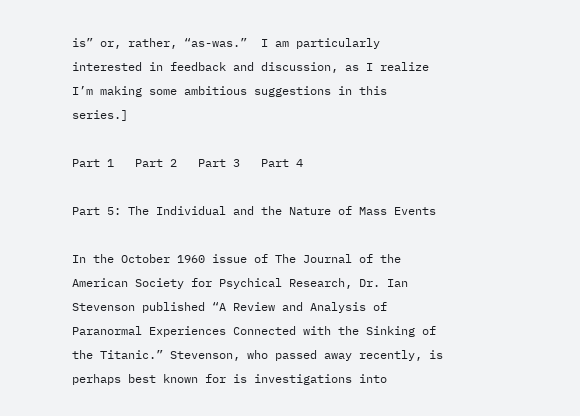is” or, rather, “as-was.”  I am particularly interested in feedback and discussion, as I realize I’m making some ambitious suggestions in this series.]

Part 1   Part 2   Part 3   Part 4

Part 5: The Individual and the Nature of Mass Events

In the October 1960 issue of The Journal of the American Society for Psychical Research, Dr. Ian Stevenson published “A Review and Analysis of Paranormal Experiences Connected with the Sinking of the Titanic.” Stevenson, who passed away recently, is perhaps best known for is investigations into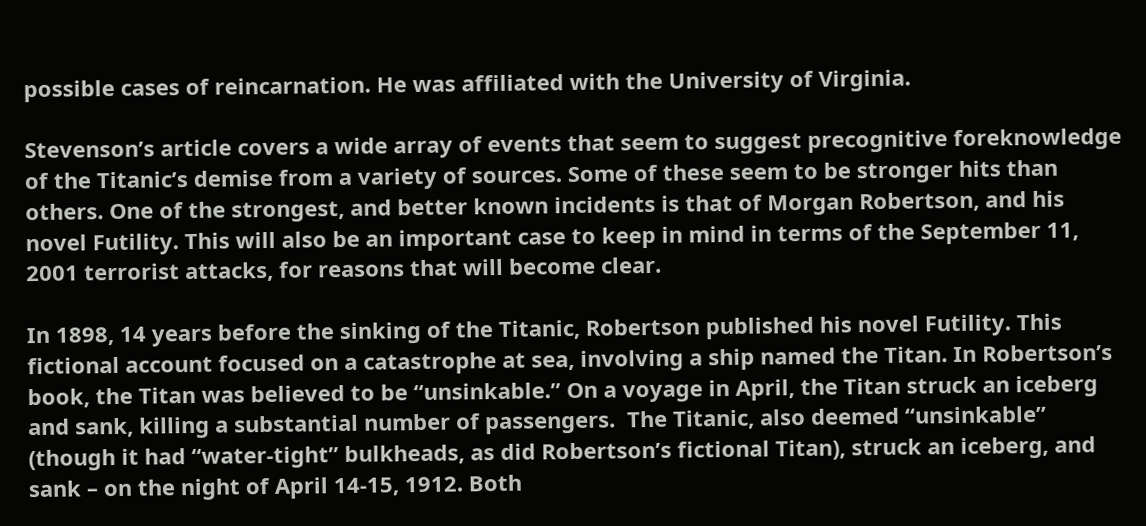possible cases of reincarnation. He was affiliated with the University of Virginia.

Stevenson’s article covers a wide array of events that seem to suggest precognitive foreknowledge of the Titanic’s demise from a variety of sources. Some of these seem to be stronger hits than others. One of the strongest, and better known incidents is that of Morgan Robertson, and his novel Futility. This will also be an important case to keep in mind in terms of the September 11, 2001 terrorist attacks, for reasons that will become clear.

In 1898, 14 years before the sinking of the Titanic, Robertson published his novel Futility. This fictional account focused on a catastrophe at sea, involving a ship named the Titan. In Robertson’s book, the Titan was believed to be “unsinkable.” On a voyage in April, the Titan struck an iceberg and sank, killing a substantial number of passengers.  The Titanic, also deemed “unsinkable” (though it had “water-tight” bulkheads, as did Robertson’s fictional Titan), struck an iceberg, and sank – on the night of April 14-15, 1912. Both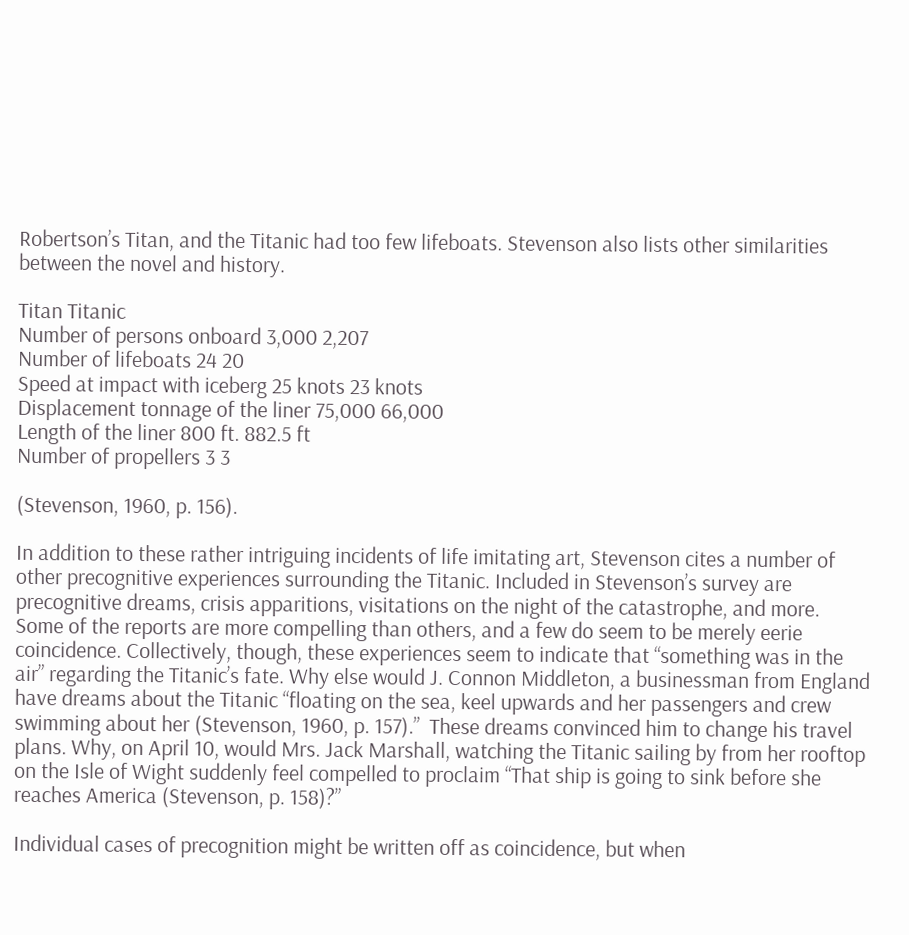Robertson’s Titan, and the Titanic had too few lifeboats. Stevenson also lists other similarities between the novel and history.

Titan Titanic
Number of persons onboard 3,000 2,207
Number of lifeboats 24 20
Speed at impact with iceberg 25 knots 23 knots
Displacement tonnage of the liner 75,000 66,000
Length of the liner 800 ft. 882.5 ft
Number of propellers 3 3

(Stevenson, 1960, p. 156).

In addition to these rather intriguing incidents of life imitating art, Stevenson cites a number of other precognitive experiences surrounding the Titanic. Included in Stevenson’s survey are precognitive dreams, crisis apparitions, visitations on the night of the catastrophe, and more. Some of the reports are more compelling than others, and a few do seem to be merely eerie coincidence. Collectively, though, these experiences seem to indicate that “something was in the air” regarding the Titanic’s fate. Why else would J. Connon Middleton, a businessman from England have dreams about the Titanic “floating on the sea, keel upwards and her passengers and crew swimming about her (Stevenson, 1960, p. 157).”  These dreams convinced him to change his travel plans. Why, on April 10, would Mrs. Jack Marshall, watching the Titanic sailing by from her rooftop on the Isle of Wight suddenly feel compelled to proclaim “That ship is going to sink before she reaches America (Stevenson, p. 158)?”

Individual cases of precognition might be written off as coincidence, but when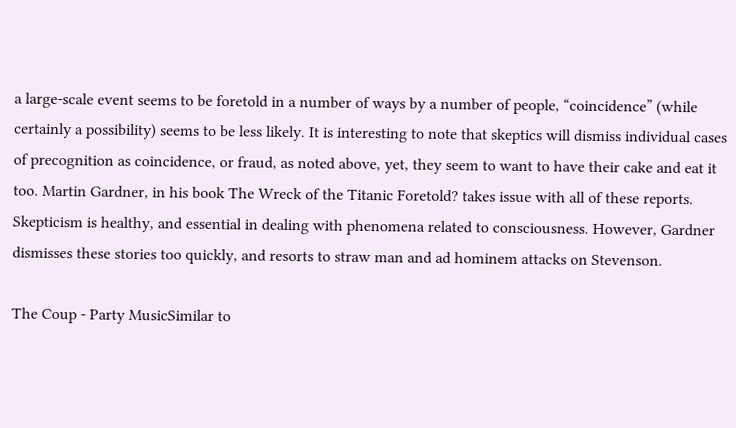a large-scale event seems to be foretold in a number of ways by a number of people, “coincidence” (while certainly a possibility) seems to be less likely. It is interesting to note that skeptics will dismiss individual cases of precognition as coincidence, or fraud, as noted above, yet, they seem to want to have their cake and eat it too. Martin Gardner, in his book The Wreck of the Titanic Foretold? takes issue with all of these reports. Skepticism is healthy, and essential in dealing with phenomena related to consciousness. However, Gardner dismisses these stories too quickly, and resorts to straw man and ad hominem attacks on Stevenson.

The Coup - Party MusicSimilar to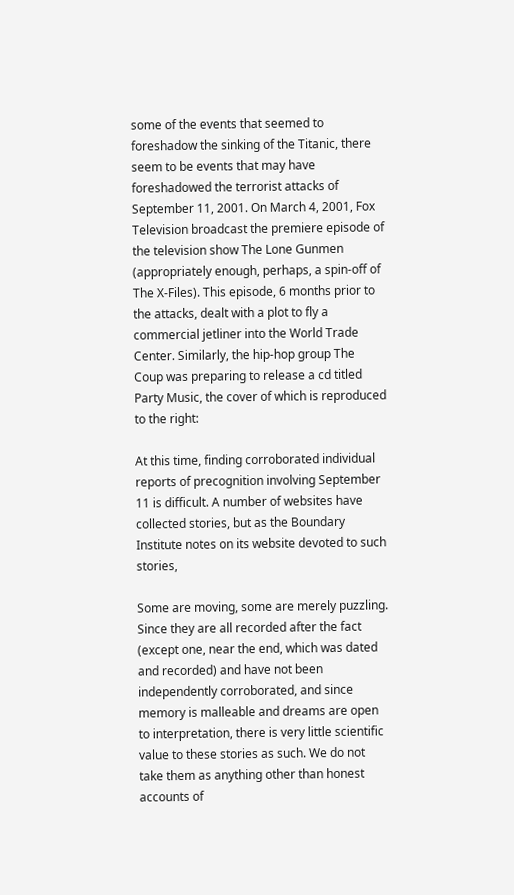some of the events that seemed to foreshadow the sinking of the Titanic, there seem to be events that may have foreshadowed the terrorist attacks of September 11, 2001. On March 4, 2001, Fox Television broadcast the premiere episode of the television show The Lone Gunmen (appropriately enough, perhaps, a spin-off of The X-Files). This episode, 6 months prior to the attacks, dealt with a plot to fly a commercial jetliner into the World Trade Center. Similarly, the hip-hop group The Coup was preparing to release a cd titled Party Music, the cover of which is reproduced to the right:

At this time, finding corroborated individual reports of precognition involving September 11 is difficult. A number of websites have collected stories, but as the Boundary Institute notes on its website devoted to such stories,

Some are moving, some are merely puzzling. Since they are all recorded after the fact (except one, near the end, which was dated and recorded) and have not been independently corroborated, and since memory is malleable and dreams are open to interpretation, there is very little scientific value to these stories as such. We do not take them as anything other than honest accounts of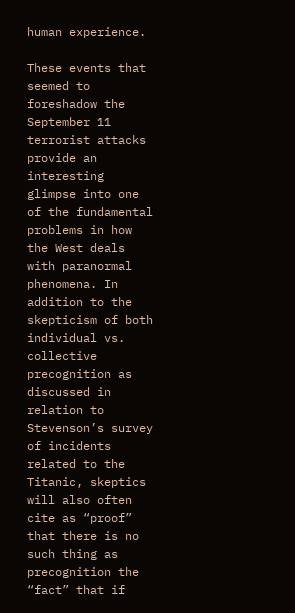human experience.

These events that seemed to foreshadow the September 11 terrorist attacks provide an interesting glimpse into one of the fundamental problems in how the West deals with paranormal phenomena. In addition to the skepticism of both individual vs. collective precognition as discussed in relation to Stevenson’s survey of incidents related to the Titanic, skeptics will also often cite as “proof” that there is no such thing as precognition the “fact” that if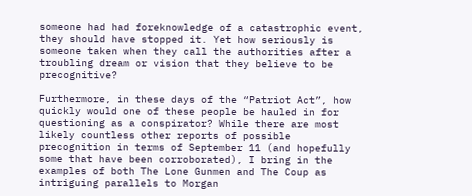someone had had foreknowledge of a catastrophic event, they should have stopped it. Yet how seriously is someone taken when they call the authorities after a troubling dream or vision that they believe to be precognitive?

Furthermore, in these days of the “Patriot Act”, how quickly would one of these people be hauled in for questioning as a conspirator? While there are most likely countless other reports of possible precognition in terms of September 11 (and hopefully some that have been corroborated), I bring in the examples of both The Lone Gunmen and The Coup as intriguing parallels to Morgan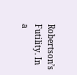Robertson’s Futility. In a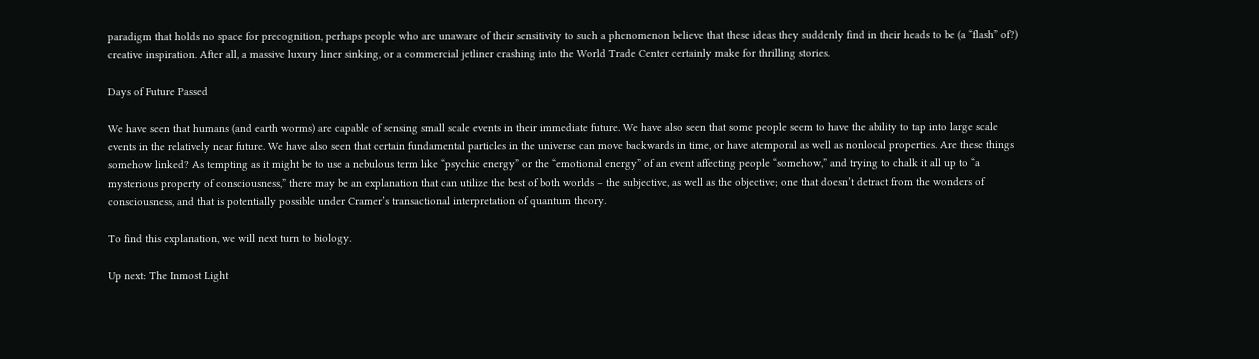paradigm that holds no space for precognition, perhaps people who are unaware of their sensitivity to such a phenomenon believe that these ideas they suddenly find in their heads to be (a “flash” of?) creative inspiration. After all, a massive luxury liner sinking, or a commercial jetliner crashing into the World Trade Center certainly make for thrilling stories.

Days of Future Passed

We have seen that humans (and earth worms) are capable of sensing small scale events in their immediate future. We have also seen that some people seem to have the ability to tap into large scale events in the relatively near future. We have also seen that certain fundamental particles in the universe can move backwards in time, or have atemporal as well as nonlocal properties. Are these things somehow linked? As tempting as it might be to use a nebulous term like “psychic energy” or the “emotional energy” of an event affecting people “somehow,” and trying to chalk it all up to “a mysterious property of consciousness,” there may be an explanation that can utilize the best of both worlds – the subjective, as well as the objective; one that doesn’t detract from the wonders of consciousness, and that is potentially possible under Cramer’s transactional interpretation of quantum theory.

To find this explanation, we will next turn to biology.

Up next: The Inmost Light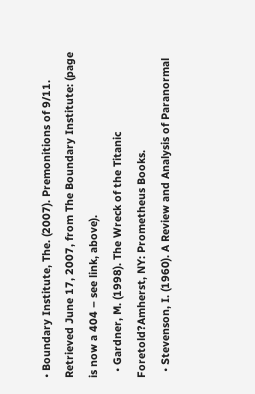• Boundary Institute, The. (2007). Premonitions of 9/11. Retrieved June 17, 2007, from The Boundary Institute: (page is now a 404 – see link, above).
  • Gardner, M. (1998). The Wreck of the Titanic Foretold?Amherst, NY: Prometheus Books.
  • Stevenson, I. (1960). A Review and Analysis of Paranormal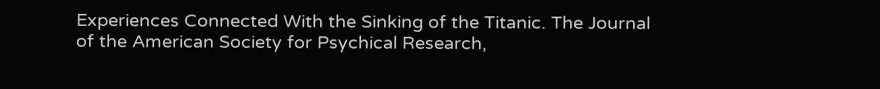Experiences Connected With the Sinking of the Titanic. The Journal of the American Society for Psychical Research,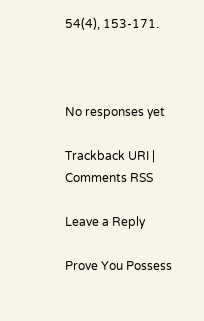54(4), 153-171.



No responses yet

Trackback URI | Comments RSS

Leave a Reply

Prove You Possess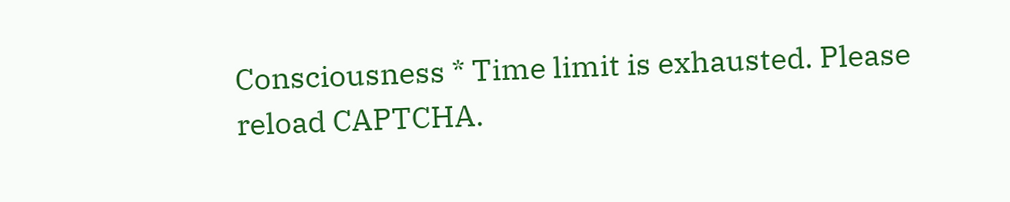Consciousness * Time limit is exhausted. Please reload CAPTCHA.